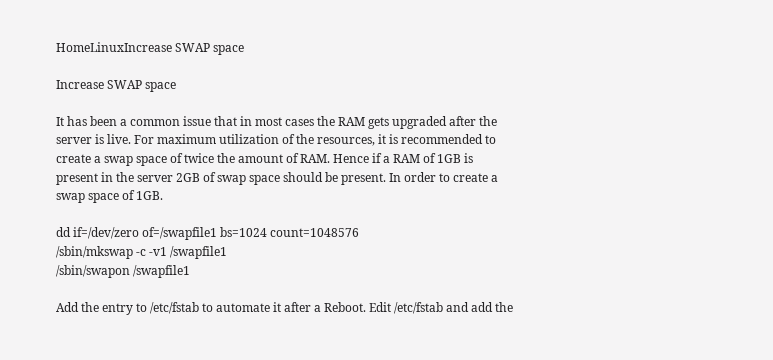HomeLinuxIncrease SWAP space

Increase SWAP space

It has been a common issue that in most cases the RAM gets upgraded after the server is live. For maximum utilization of the resources, it is recommended to create a swap space of twice the amount of RAM. Hence if a RAM of 1GB is present in the server 2GB of swap space should be present. In order to create a swap space of 1GB.

dd if=/dev/zero of=/swapfile1 bs=1024 count=1048576
/sbin/mkswap -c -v1 /swapfile1
/sbin/swapon /swapfile1

Add the entry to /etc/fstab to automate it after a Reboot. Edit /etc/fstab and add the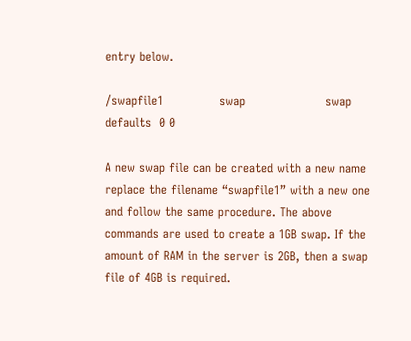entry below.

/swapfile1              swap                    swap    defaults  0 0

A new swap file can be created with a new name replace the filename “swapfile1” with a new one and follow the same procedure. The above commands are used to create a 1GB swap. If the amount of RAM in the server is 2GB, then a swap file of 4GB is required.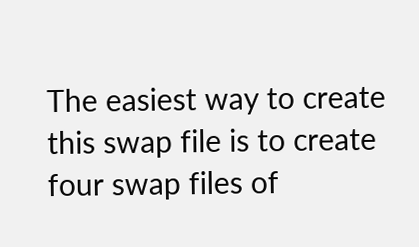The easiest way to create this swap file is to create four swap files of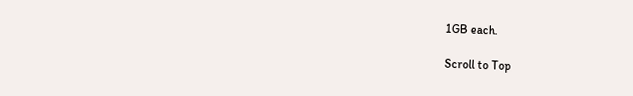1GB each.

Scroll to Top